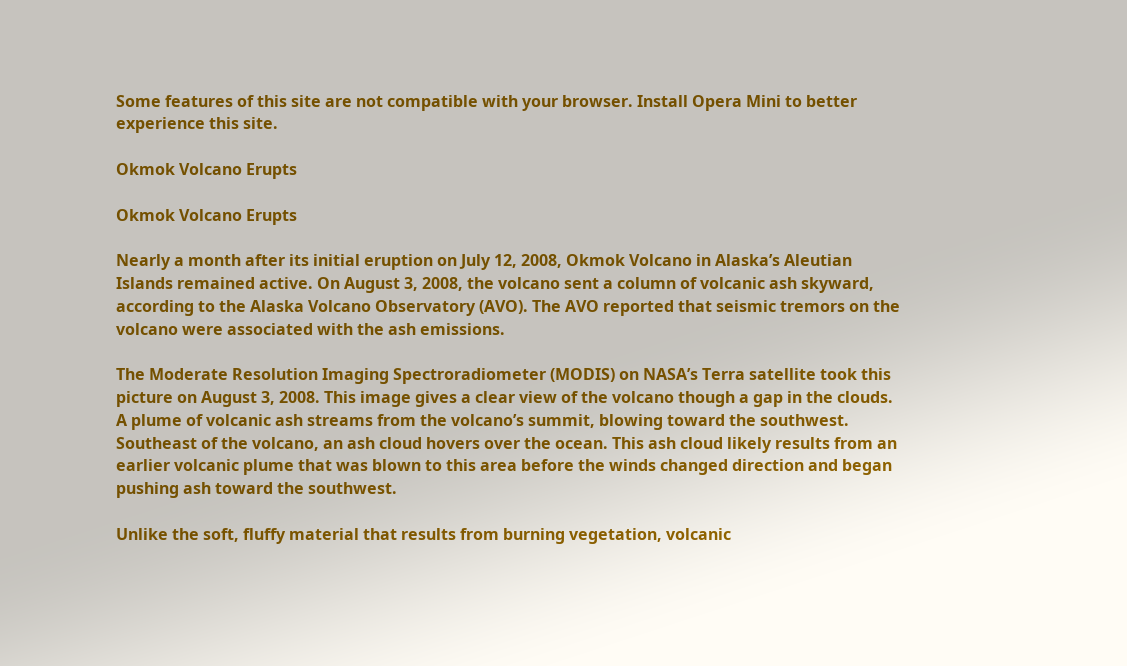Some features of this site are not compatible with your browser. Install Opera Mini to better experience this site.

Okmok Volcano Erupts

Okmok Volcano Erupts

Nearly a month after its initial eruption on July 12, 2008, Okmok Volcano in Alaska’s Aleutian Islands remained active. On August 3, 2008, the volcano sent a column of volcanic ash skyward, according to the Alaska Volcano Observatory (AVO). The AVO reported that seismic tremors on the volcano were associated with the ash emissions.

The Moderate Resolution Imaging Spectroradiometer (MODIS) on NASA’s Terra satellite took this picture on August 3, 2008. This image gives a clear view of the volcano though a gap in the clouds. A plume of volcanic ash streams from the volcano’s summit, blowing toward the southwest. Southeast of the volcano, an ash cloud hovers over the ocean. This ash cloud likely results from an earlier volcanic plume that was blown to this area before the winds changed direction and began pushing ash toward the southwest.

Unlike the soft, fluffy material that results from burning vegetation, volcanic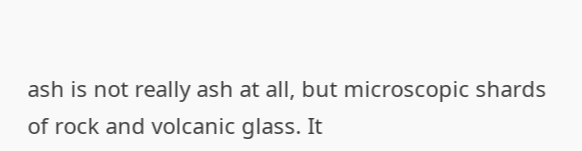ash is not really ash at all, but microscopic shards of rock and volcanic glass. It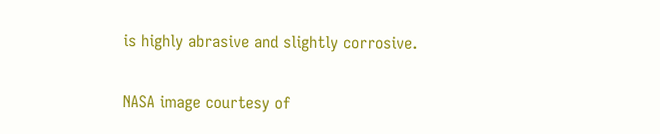is highly abrasive and slightly corrosive.

NASA image courtesy of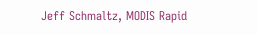Jeff Schmaltz, MODIS Rapid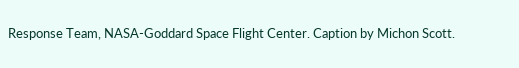Response Team, NASA-Goddard Space Flight Center. Caption by Michon Scott.